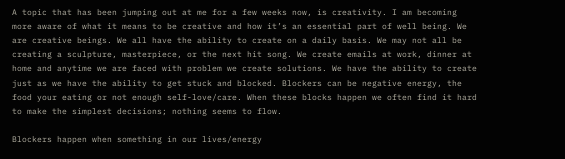A topic that has been jumping out at me for a few weeks now, is creativity. I am becoming more aware of what it means to be creative and how it’s an essential part of well being. We are creative beings. We all have the ability to create on a daily basis. We may not all be creating a sculpture, masterpiece, or the next hit song. We create emails at work, dinner at home and anytime we are faced with problem we create solutions. We have the ability to create just as we have the ability to get stuck and blocked. Blockers can be negative energy, the food your eating or not enough self-love/care. When these blocks happen we often find it hard to make the simplest decisions; nothing seems to flow.

Blockers happen when something in our lives/energy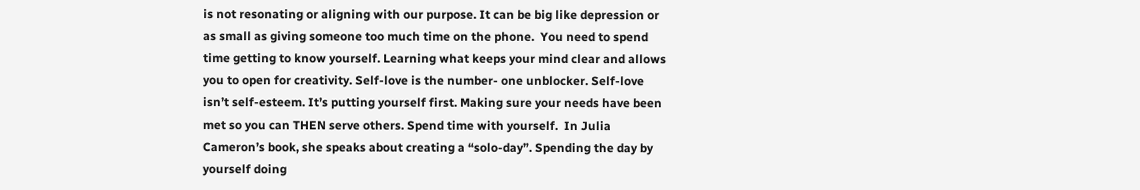is not resonating or aligning with our purpose. It can be big like depression or as small as giving someone too much time on the phone.  You need to spend time getting to know yourself. Learning what keeps your mind clear and allows you to open for creativity. Self-love is the number- one unblocker. Self-love isn’t self-esteem. It’s putting yourself first. Making sure your needs have been met so you can THEN serve others. Spend time with yourself.  In Julia Cameron’s book, she speaks about creating a “solo-day”. Spending the day by yourself doing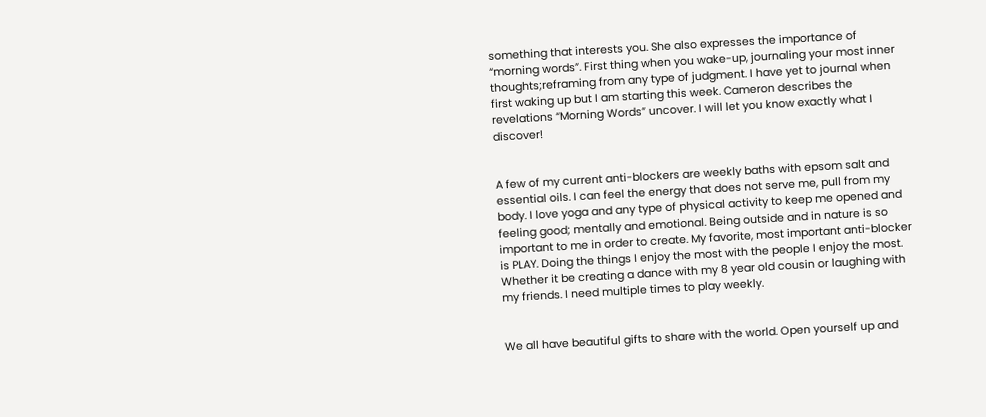something that interests you. She also expresses the importance of “morning words”. First thing when you wake-up, journaling your most inner thoughts;reframing from any type of judgment. I have yet to journal when first waking up but I am starting this week. Cameron describes the revelations “Morning Words” uncover. I will let you know exactly what I discover!


A few of my current anti-blockers are weekly baths with epsom salt and essential oils. I can feel the energy that does not serve me, pull from my body. I love yoga and any type of physical activity to keep me opened and feeling good; mentally and emotional. Being outside and in nature is so important to me in order to create. My favorite, most important anti-blocker is PLAY. Doing the things I enjoy the most with the people I enjoy the most. Whether it be creating a dance with my 8 year old cousin or laughing with my friends. I need multiple times to play weekly.


We all have beautiful gifts to share with the world. Open yourself up and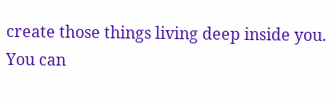create those things living deep inside you. You can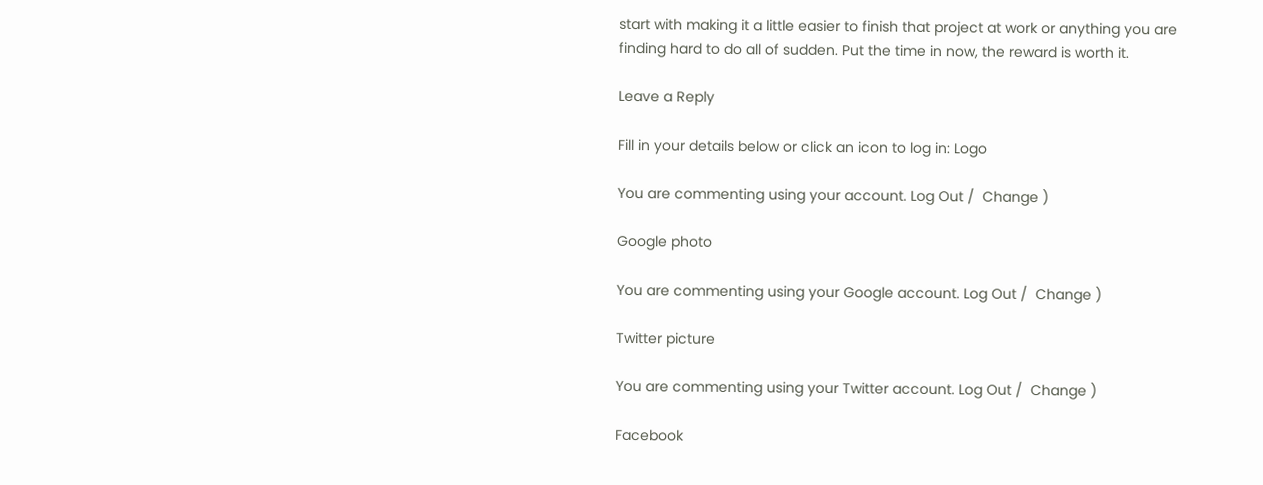start with making it a little easier to finish that project at work or anything you are finding hard to do all of sudden. Put the time in now, the reward is worth it.

Leave a Reply

Fill in your details below or click an icon to log in: Logo

You are commenting using your account. Log Out /  Change )

Google photo

You are commenting using your Google account. Log Out /  Change )

Twitter picture

You are commenting using your Twitter account. Log Out /  Change )

Facebook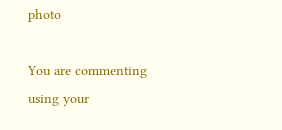photo

You are commenting using your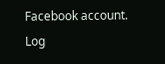Facebook account. Log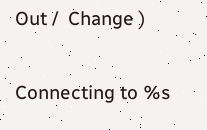Out /  Change )

Connecting to %s